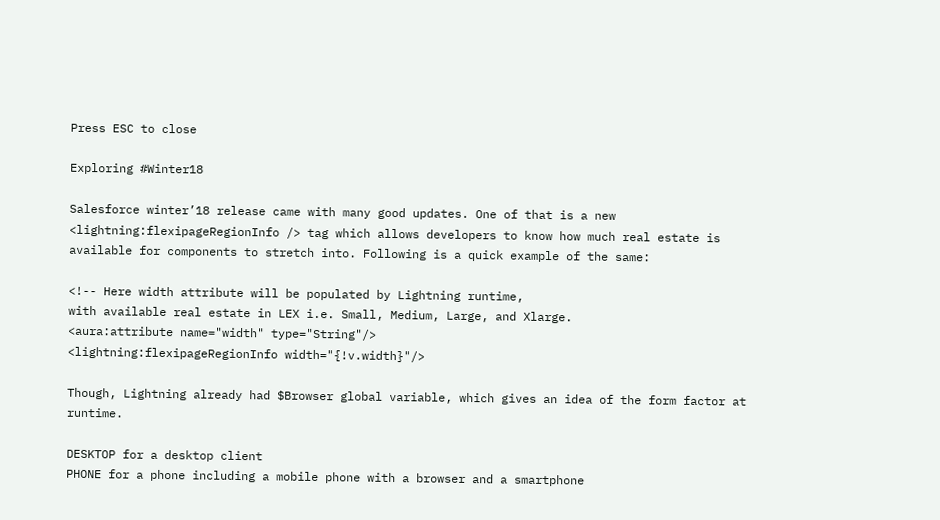Press ESC to close

Exploring #Winter18

Salesforce winter’18 release came with many good updates. One of that is a new <lightning:flexipageRegionInfo /> tag which allows developers to know how much real estate is available for components to stretch into. Following is a quick example of the same:

<!-- Here width attribute will be populated by Lightning runtime,
with available real estate in LEX i.e. Small, Medium, Large, and Xlarge.
<aura:attribute name="width" type="String"/>
<lightning:flexipageRegionInfo width="{!v.width}"/>

Though, Lightning already had $Browser global variable, which gives an idea of the form factor at runtime.

DESKTOP for a desktop client
PHONE for a phone including a mobile phone with a browser and a smartphone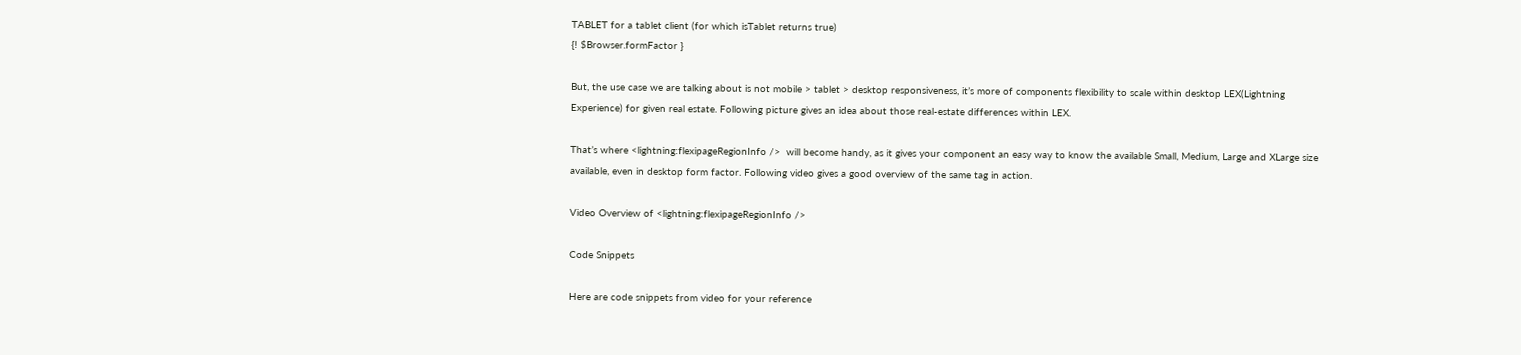TABLET for a tablet client (for which isTablet returns true)
{! $Browser.formFactor }

But, the use case we are talking about is not mobile > tablet > desktop responsiveness, it’s more of components flexibility to scale within desktop LEX(Lightning Experience) for given real estate. Following picture gives an idea about those real-estate differences within LEX.

That’s where <lightning:flexipageRegionInfo />  will become handy, as it gives your component an easy way to know the available Small, Medium, Large and XLarge size available, even in desktop form factor. Following video gives a good overview of the same tag in action.

Video Overview of <lightning:flexipageRegionInfo />

Code Snippets

Here are code snippets from video for your reference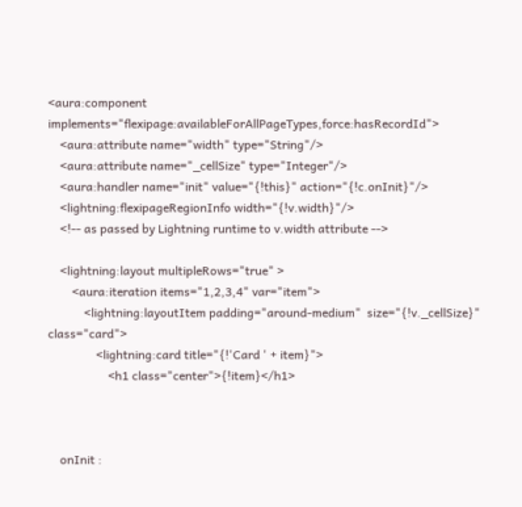<aura:component implements="flexipage:availableForAllPageTypes,force:hasRecordId">
    <aura:attribute name="width" type="String"/>
    <aura:attribute name="_cellSize" type="Integer"/>
    <aura:handler name="init" value="{!this}" action="{!c.onInit}"/>
    <lightning:flexipageRegionInfo width="{!v.width}"/>
    <!-- as passed by Lightning runtime to v.width attribute -->

    <lightning:layout multipleRows="true" >
        <aura:iteration items="1,2,3,4" var="item">
            <lightning:layoutItem padding="around-medium"  size="{!v._cellSize}" class="card">
                <lightning:card title="{!'Card ' + item}">
                    <h1 class="center">{!item}</h1>



    onInit :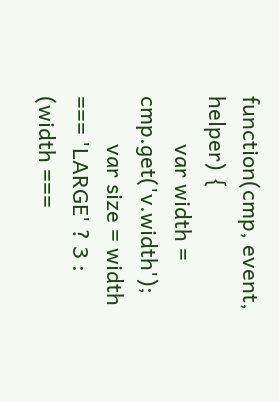function(cmp, event, helper) {
        var width = cmp.get('v.width');
        var size = width === 'LARGE' ? 3 : (width ===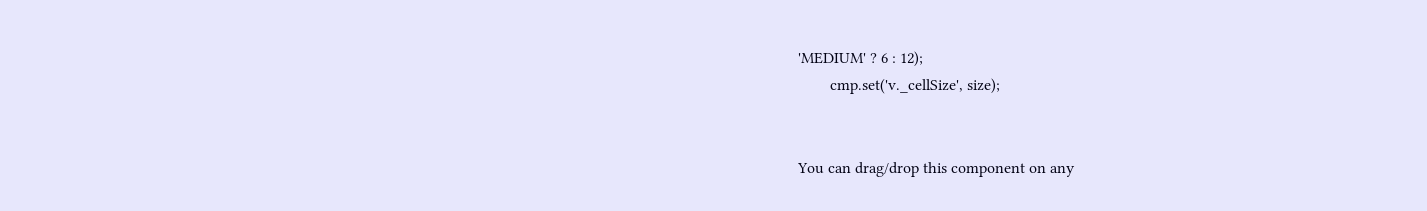'MEDIUM' ? 6 : 12);
        cmp.set('v._cellSize', size);


You can drag/drop this component on any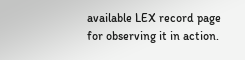available LEX record page for observing it in action.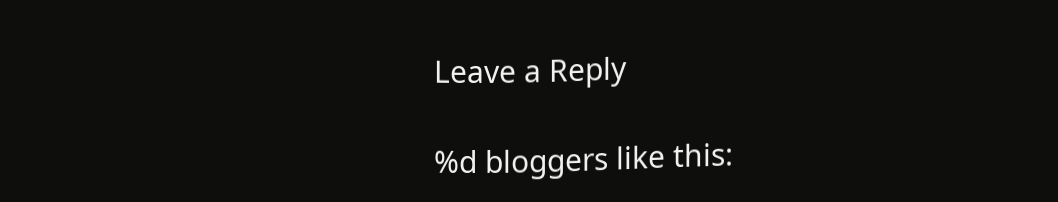Leave a Reply

%d bloggers like this: